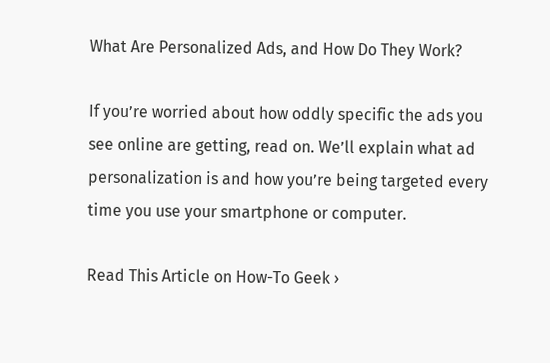What Are Personalized Ads, and How Do They Work?

If you’re worried about how oddly specific the ads you see online are getting, read on. We’ll explain what ad personalization is and how you’re being targeted every time you use your smartphone or computer.

Read This Article on How-To Geek ›